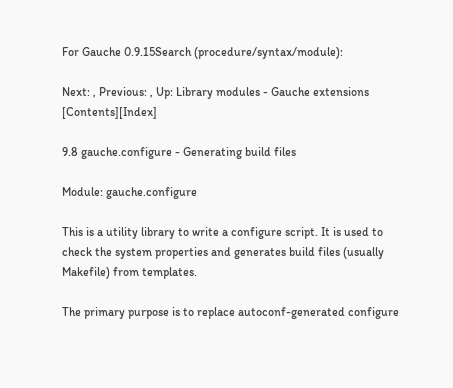For Gauche 0.9.15Search (procedure/syntax/module):

Next: , Previous: , Up: Library modules - Gauche extensions   [Contents][Index]

9.8 gauche.configure - Generating build files

Module: gauche.configure

This is a utility library to write a configure script. It is used to check the system properties and generates build files (usually Makefile) from templates.

The primary purpose is to replace autoconf-generated configure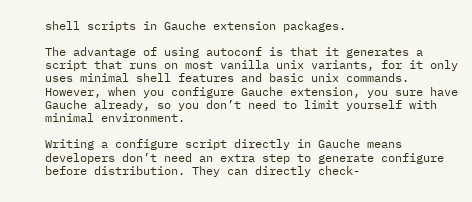shell scripts in Gauche extension packages.

The advantage of using autoconf is that it generates a script that runs on most vanilla unix variants, for it only uses minimal shell features and basic unix commands. However, when you configure Gauche extension, you sure have Gauche already, so you don’t need to limit yourself with minimal environment.

Writing a configure script directly in Gauche means developers don’t need an extra step to generate configure before distribution. They can directly check-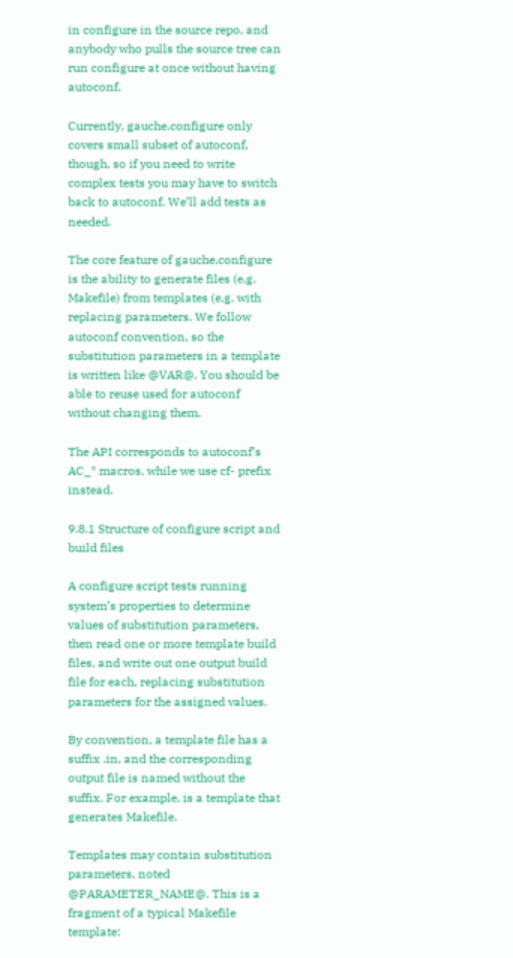in configure in the source repo, and anybody who pulls the source tree can run configure at once without having autoconf.

Currently, gauche.configure only covers small subset of autoconf, though, so if you need to write complex tests you may have to switch back to autoconf. We’ll add tests as needed.

The core feature of gauche.configure is the ability to generate files (e.g. Makefile) from templates (e.g. with replacing parameters. We follow autoconf convention, so the substitution parameters in a template is written like @VAR@. You should be able to reuse used for autoconf without changing them.

The API corresponds to autoconf’s AC_* macros, while we use cf- prefix instead.

9.8.1 Structure of configure script and build files

A configure script tests running system’s properties to determine values of substitution parameters, then read one or more template build files, and write out one output build file for each, replacing substitution parameters for the assigned values.

By convention, a template file has a suffix .in, and the corresponding output file is named without the suffix. For example, is a template that generates Makefile.

Templates may contain substitution parameters, noted @PARAMETER_NAME@. This is a fragment of a typical Makefile template: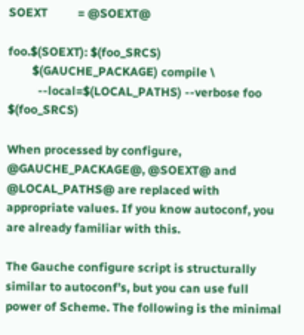SOEXT          = @SOEXT@

foo.$(SOEXT): $(foo_SRCS)
        $(GAUCHE_PACKAGE) compile \
          --local=$(LOCAL_PATHS) --verbose foo $(foo_SRCS)

When processed by configure, @GAUCHE_PACKAGE@, @SOEXT@ and @LOCAL_PATHS@ are replaced with appropriate values. If you know autoconf, you are already familiar with this.

The Gauche configure script is structurally similar to autoconf’s, but you can use full power of Scheme. The following is the minimal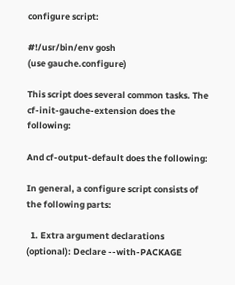configure script:

#!/usr/bin/env gosh
(use gauche.configure)

This script does several common tasks. The cf-init-gauche-extension does the following:

And cf-output-default does the following:

In general, a configure script consists of the following parts:

  1. Extra argument declarations (optional): Declare --with-PACKAGE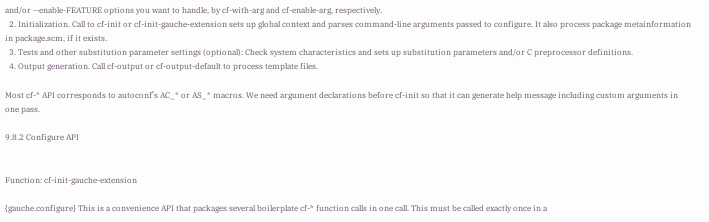and/or --enable-FEATURE options you want to handle, by cf-with-arg and cf-enable-arg, respectively.
  2. Initialization. Call to cf-init or cf-init-gauche-extension sets up global context and parses command-line arguments passed to configure. It also process package metainformation in package.scm, if it exists.
  3. Tests and other substitution parameter settings (optional): Check system characteristics and sets up substitution parameters and/or C preprocessor definitions.
  4. Output generation. Call cf-output or cf-output-default to process template files.

Most cf-* API corresponds to autoconf’s AC_* or AS_* macros. We need argument declarations before cf-init so that it can generate help message including custom arguments in one pass.

9.8.2 Configure API


Function: cf-init-gauche-extension

{gauche.configure} This is a convenience API that packages several boilerplate cf-* function calls in one call. This must be called exactly once in a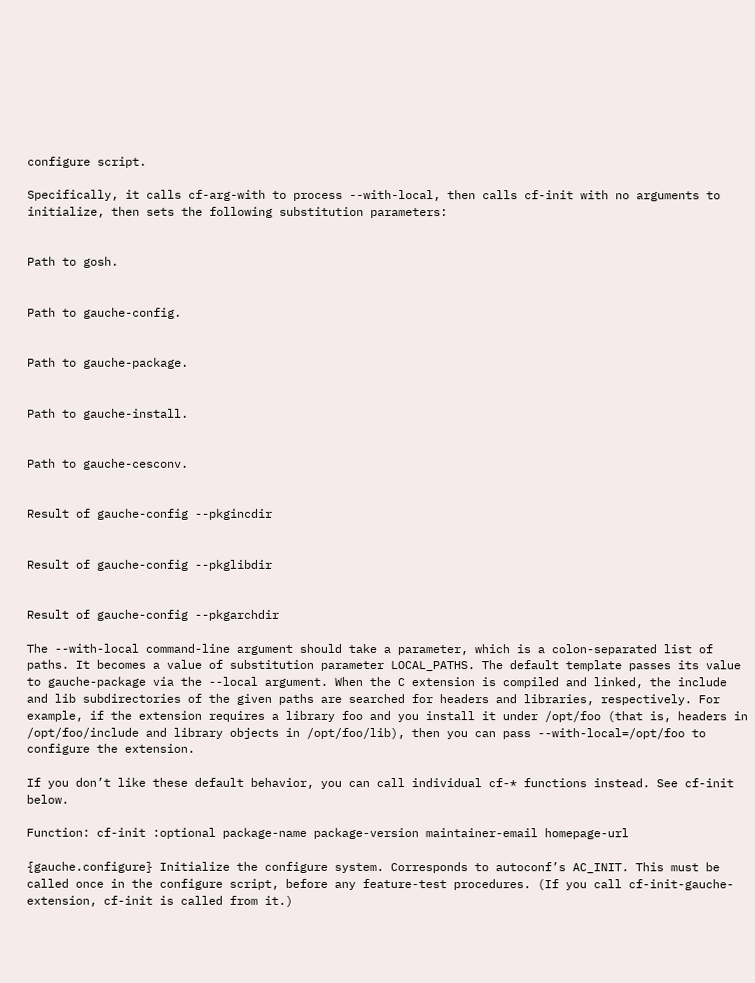configure script.

Specifically, it calls cf-arg-with to process --with-local, then calls cf-init with no arguments to initialize, then sets the following substitution parameters:


Path to gosh.


Path to gauche-config.


Path to gauche-package.


Path to gauche-install.


Path to gauche-cesconv.


Result of gauche-config --pkgincdir


Result of gauche-config --pkglibdir


Result of gauche-config --pkgarchdir

The --with-local command-line argument should take a parameter, which is a colon-separated list of paths. It becomes a value of substitution parameter LOCAL_PATHS. The default template passes its value to gauche-package via the --local argument. When the C extension is compiled and linked, the include and lib subdirectories of the given paths are searched for headers and libraries, respectively. For example, if the extension requires a library foo and you install it under /opt/foo (that is, headers in /opt/foo/include and library objects in /opt/foo/lib), then you can pass --with-local=/opt/foo to configure the extension.

If you don’t like these default behavior, you can call individual cf-* functions instead. See cf-init below.

Function: cf-init :optional package-name package-version maintainer-email homepage-url

{gauche.configure} Initialize the configure system. Corresponds to autoconf’s AC_INIT. This must be called once in the configure script, before any feature-test procedures. (If you call cf-init-gauche-extension, cf-init is called from it.)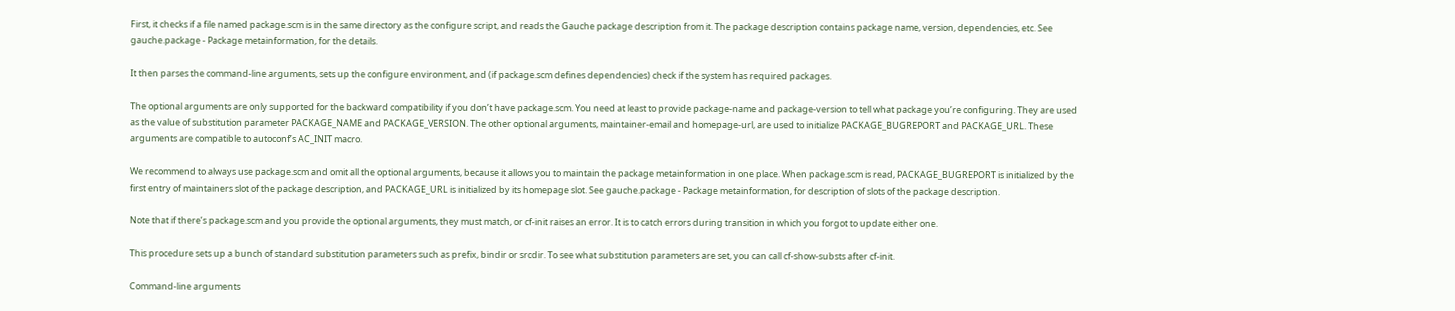First, it checks if a file named package.scm is in the same directory as the configure script, and reads the Gauche package description from it. The package description contains package name, version, dependencies, etc. See gauche.package - Package metainformation, for the details.

It then parses the command-line arguments, sets up the configure environment, and (if package.scm defines dependencies) check if the system has required packages.

The optional arguments are only supported for the backward compatibility if you don’t have package.scm. You need at least to provide package-name and package-version to tell what package you’re configuring. They are used as the value of substitution parameter PACKAGE_NAME and PACKAGE_VERSION. The other optional arguments, maintainer-email and homepage-url, are used to initialize PACKAGE_BUGREPORT and PACKAGE_URL. These arguments are compatible to autoconf’s AC_INIT macro.

We recommend to always use package.scm and omit all the optional arguments, because it allows you to maintain the package metainformation in one place. When package.scm is read, PACKAGE_BUGREPORT is initialized by the first entry of maintainers slot of the package description, and PACKAGE_URL is initialized by its homepage slot. See gauche.package - Package metainformation, for description of slots of the package description.

Note that if there’s package.scm and you provide the optional arguments, they must match, or cf-init raises an error. It is to catch errors during transition in which you forgot to update either one.

This procedure sets up a bunch of standard substitution parameters such as prefix, bindir or srcdir. To see what substitution parameters are set, you can call cf-show-substs after cf-init.

Command-line arguments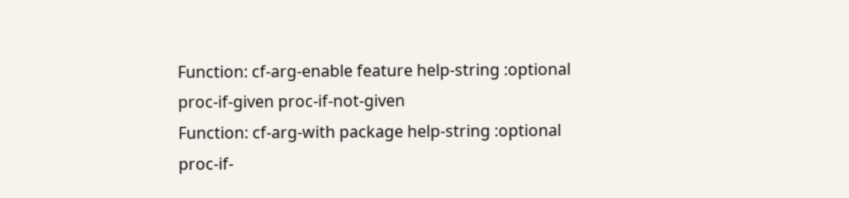Function: cf-arg-enable feature help-string :optional proc-if-given proc-if-not-given
Function: cf-arg-with package help-string :optional proc-if-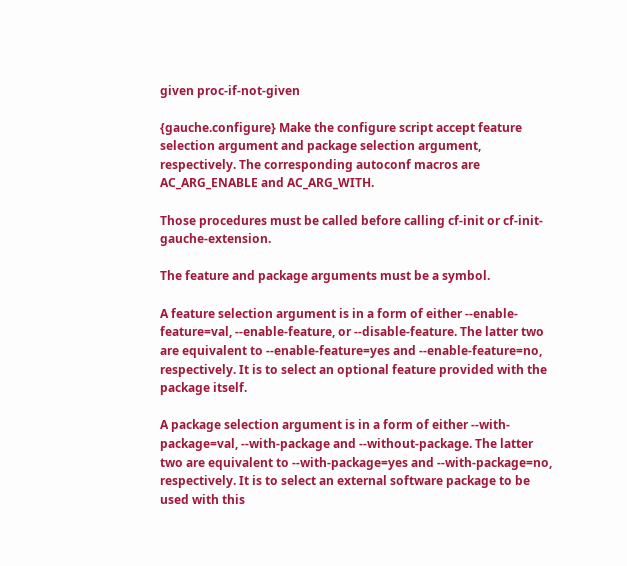given proc-if-not-given

{gauche.configure} Make the configure script accept feature selection argument and package selection argument, respectively. The corresponding autoconf macros are AC_ARG_ENABLE and AC_ARG_WITH.

Those procedures must be called before calling cf-init or cf-init-gauche-extension.

The feature and package arguments must be a symbol.

A feature selection argument is in a form of either --enable-feature=val, --enable-feature, or --disable-feature. The latter two are equivalent to --enable-feature=yes and --enable-feature=no, respectively. It is to select an optional feature provided with the package itself.

A package selection argument is in a form of either --with-package=val, --with-package and --without-package. The latter two are equivalent to --with-package=yes and --with-package=no, respectively. It is to select an external software package to be used with this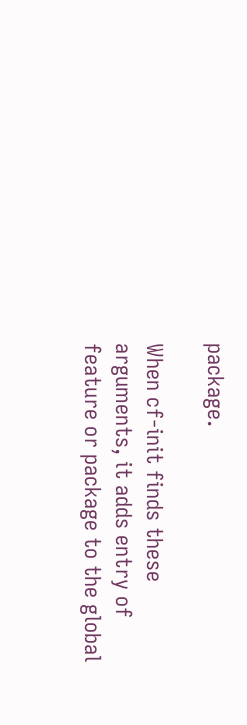package.

When cf-init finds these arguments, it adds entry of feature or package to the global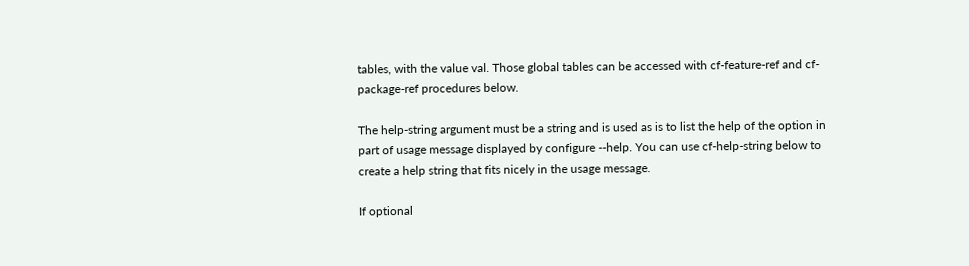tables, with the value val. Those global tables can be accessed with cf-feature-ref and cf-package-ref procedures below.

The help-string argument must be a string and is used as is to list the help of the option in part of usage message displayed by configure --help. You can use cf-help-string below to create a help string that fits nicely in the usage message.

If optional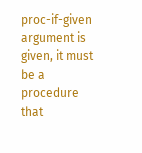proc-if-given argument is given, it must be a procedure that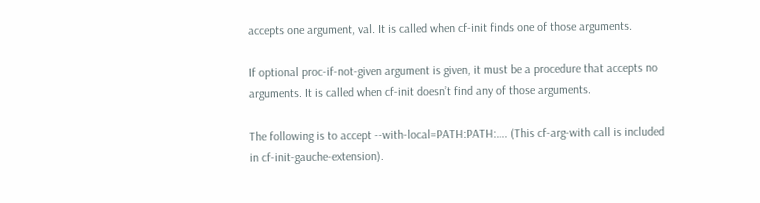accepts one argument, val. It is called when cf-init finds one of those arguments.

If optional proc-if-not-given argument is given, it must be a procedure that accepts no arguments. It is called when cf-init doesn’t find any of those arguments.

The following is to accept --with-local=PATH:PATH:…. (This cf-arg-with call is included in cf-init-gauche-extension).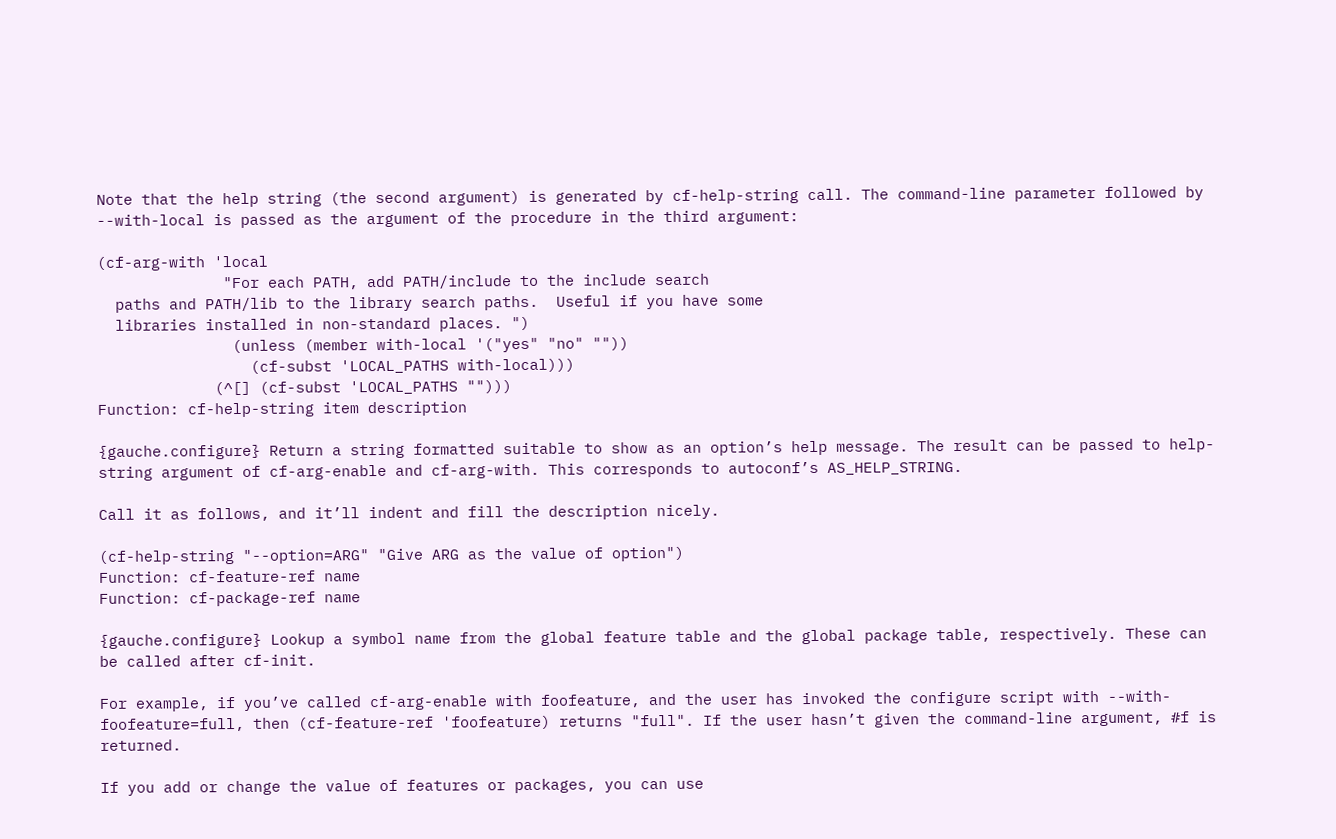Note that the help string (the second argument) is generated by cf-help-string call. The command-line parameter followed by --with-local is passed as the argument of the procedure in the third argument:

(cf-arg-with 'local
              "For each PATH, add PATH/include to the include search
  paths and PATH/lib to the library search paths.  Useful if you have some
  libraries installed in non-standard places. ")
               (unless (member with-local '("yes" "no" ""))
                 (cf-subst 'LOCAL_PATHS with-local)))
             (^[] (cf-subst 'LOCAL_PATHS "")))
Function: cf-help-string item description

{gauche.configure} Return a string formatted suitable to show as an option’s help message. The result can be passed to help-string argument of cf-arg-enable and cf-arg-with. This corresponds to autoconf’s AS_HELP_STRING.

Call it as follows, and it’ll indent and fill the description nicely.

(cf-help-string "--option=ARG" "Give ARG as the value of option")
Function: cf-feature-ref name
Function: cf-package-ref name

{gauche.configure} Lookup a symbol name from the global feature table and the global package table, respectively. These can be called after cf-init.

For example, if you’ve called cf-arg-enable with foofeature, and the user has invoked the configure script with --with-foofeature=full, then (cf-feature-ref 'foofeature) returns "full". If the user hasn’t given the command-line argument, #f is returned.

If you add or change the value of features or packages, you can use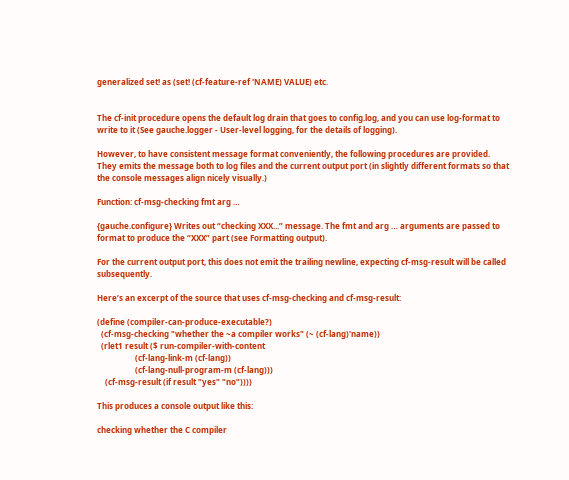generalized set! as (set! (cf-feature-ref 'NAME) VALUE) etc.


The cf-init procedure opens the default log drain that goes to config.log, and you can use log-format to write to it (See gauche.logger - User-level logging, for the details of logging).

However, to have consistent message format conveniently, the following procedures are provided. They emits the message both to log files and the current output port (in slightly different formats so that the console messages align nicely visually.)

Function: cf-msg-checking fmt arg …

{gauche.configure} Writes out “checking XXX...” message. The fmt and arg … arguments are passed to format to produce the “XXX” part (see Formatting output).

For the current output port, this does not emit the trailing newline, expecting cf-msg-result will be called subsequently.

Here’s an excerpt of the source that uses cf-msg-checking and cf-msg-result:

(define (compiler-can-produce-executable?)
  (cf-msg-checking "whether the ~a compiler works" (~ (cf-lang)'name))
  (rlet1 result ($ run-compiler-with-content
                   (cf-lang-link-m (cf-lang))
                   (cf-lang-null-program-m (cf-lang)))
    (cf-msg-result (if result "yes" "no"))))

This produces a console output like this:

checking whether the C compiler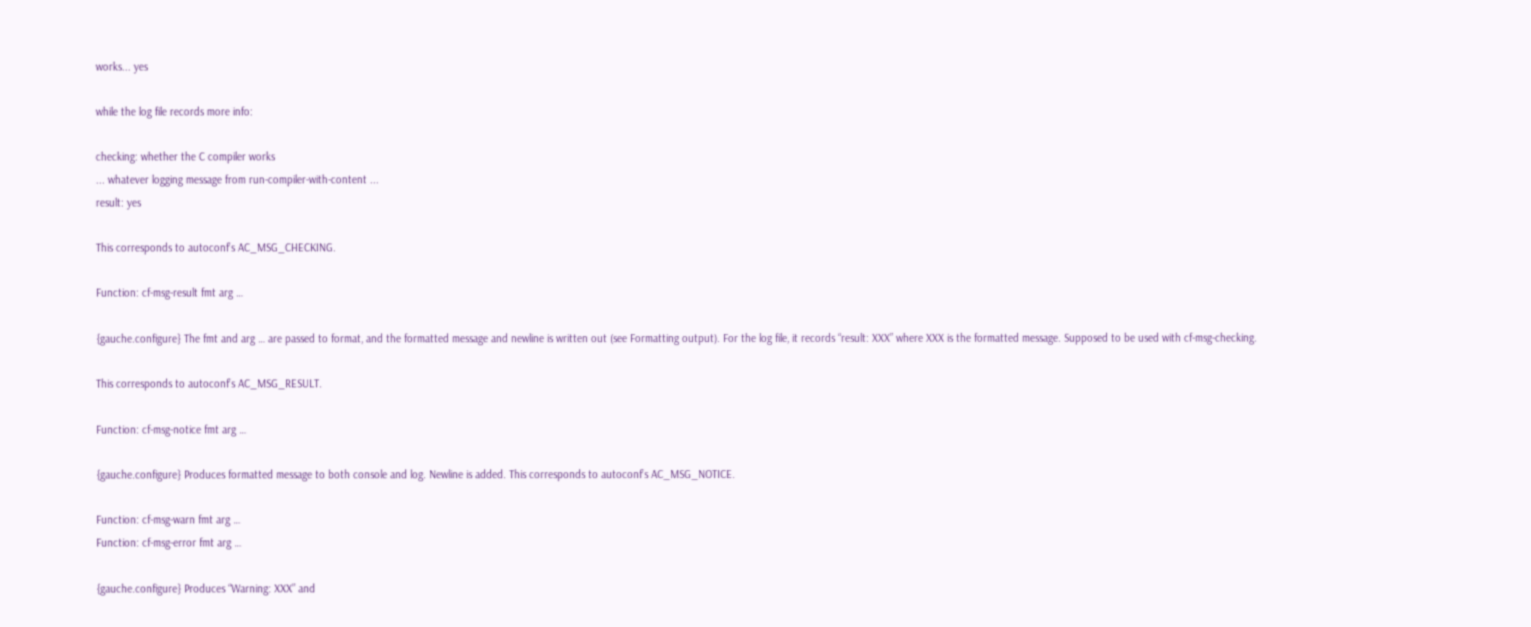works... yes

while the log file records more info:

checking: whether the C compiler works
... whatever logging message from run-compiler-with-content ...
result: yes

This corresponds to autoconf’s AC_MSG_CHECKING.

Function: cf-msg-result fmt arg …

{gauche.configure} The fmt and arg … are passed to format, and the formatted message and newline is written out (see Formatting output). For the log file, it records “result: XXX” where XXX is the formatted message. Supposed to be used with cf-msg-checking.

This corresponds to autoconf’s AC_MSG_RESULT.

Function: cf-msg-notice fmt arg …

{gauche.configure} Produces formatted message to both console and log. Newline is added. This corresponds to autoconf’s AC_MSG_NOTICE.

Function: cf-msg-warn fmt arg …
Function: cf-msg-error fmt arg …

{gauche.configure} Produces “Warning: XXX” and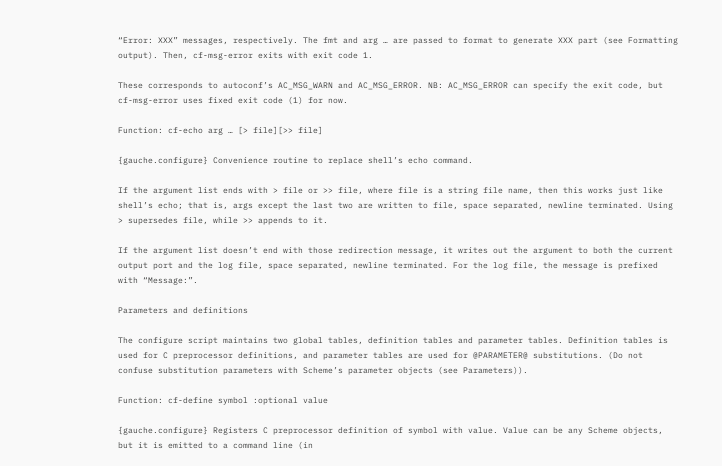“Error: XXX” messages, respectively. The fmt and arg … are passed to format to generate XXX part (see Formatting output). Then, cf-msg-error exits with exit code 1.

These corresponds to autoconf’s AC_MSG_WARN and AC_MSG_ERROR. NB: AC_MSG_ERROR can specify the exit code, but cf-msg-error uses fixed exit code (1) for now.

Function: cf-echo arg … [> file][>> file]

{gauche.configure} Convenience routine to replace shell’s echo command.

If the argument list ends with > file or >> file, where file is a string file name, then this works just like shell’s echo; that is, args except the last two are written to file, space separated, newline terminated. Using > supersedes file, while >> appends to it.

If the argument list doesn’t end with those redirection message, it writes out the argument to both the current output port and the log file, space separated, newline terminated. For the log file, the message is prefixed with “Message:”.

Parameters and definitions

The configure script maintains two global tables, definition tables and parameter tables. Definition tables is used for C preprocessor definitions, and parameter tables are used for @PARAMETER@ substitutions. (Do not confuse substitution parameters with Scheme’s parameter objects (see Parameters)).

Function: cf-define symbol :optional value

{gauche.configure} Registers C preprocessor definition of symbol with value. Value can be any Scheme objects, but it is emitted to a command line (in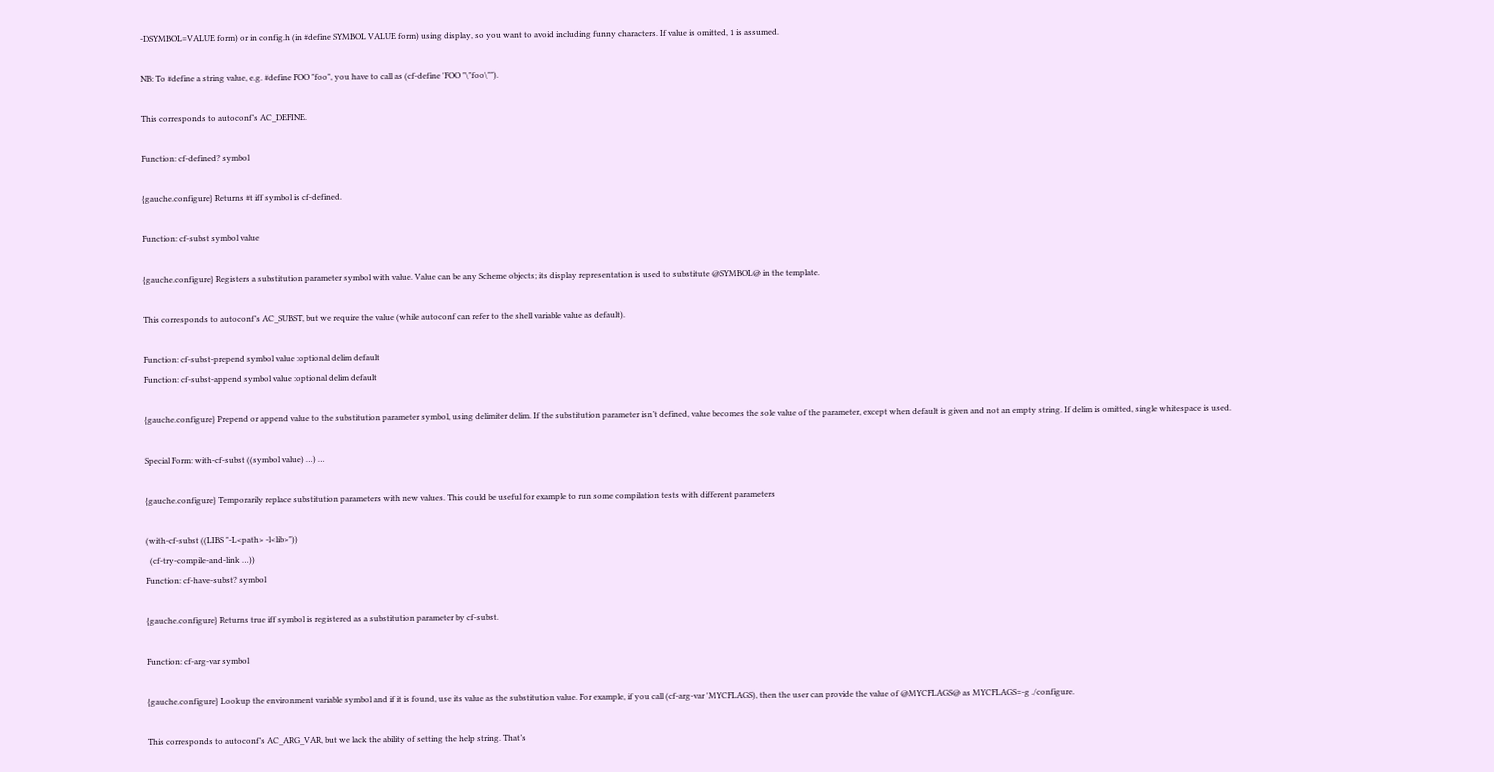-DSYMBOL=VALUE form) or in config.h (in #define SYMBOL VALUE form) using display, so you want to avoid including funny characters. If value is omitted, 1 is assumed.

NB: To #define a string value, e.g. #define FOO "foo", you have to call as (cf-define 'FOO "\"foo\"").

This corresponds to autoconf’s AC_DEFINE.

Function: cf-defined? symbol

{gauche.configure} Returns #t iff symbol is cf-defined.

Function: cf-subst symbol value

{gauche.configure} Registers a substitution parameter symbol with value. Value can be any Scheme objects; its display representation is used to substitute @SYMBOL@ in the template.

This corresponds to autoconf’s AC_SUBST, but we require the value (while autoconf can refer to the shell variable value as default).

Function: cf-subst-prepend symbol value :optional delim default
Function: cf-subst-append symbol value :optional delim default

{gauche.configure} Prepend or append value to the substitution parameter symbol, using delimiter delim. If the substitution parameter isn’t defined, value becomes the sole value of the parameter, except when default is given and not an empty string. If delim is omitted, single whitespace is used.

Special Form: with-cf-subst ((symbol value) …) …

{gauche.configure} Temporarily replace substitution parameters with new values. This could be useful for example to run some compilation tests with different parameters

(with-cf-subst ((LIBS "-L<path> -l<lib>"))
  (cf-try-compile-and-link …))
Function: cf-have-subst? symbol

{gauche.configure} Returns true iff symbol is registered as a substitution parameter by cf-subst.

Function: cf-arg-var symbol

{gauche.configure} Lookup the environment variable symbol and if it is found, use its value as the substitution value. For example, if you call (cf-arg-var 'MYCFLAGS), then the user can provide the value of @MYCFLAGS@ as MYCFLAGS=-g ./configure.

This corresponds to autoconf’s AC_ARG_VAR, but we lack the ability of setting the help string. That’s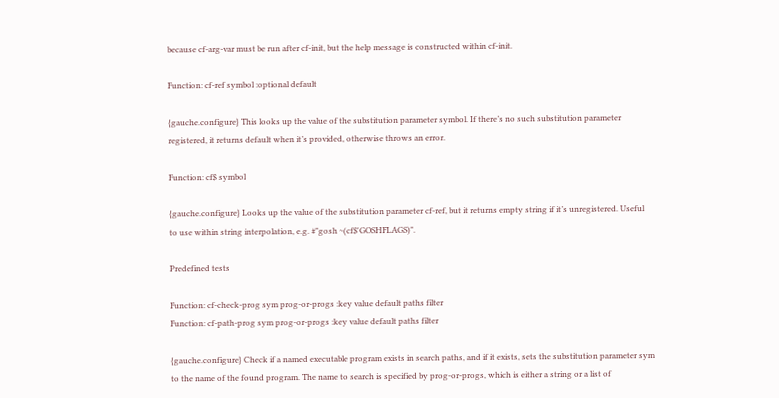because cf-arg-var must be run after cf-init, but the help message is constructed within cf-init.

Function: cf-ref symbol :optional default

{gauche.configure} This looks up the value of the substitution parameter symbol. If there’s no such substitution parameter registered, it returns default when it’s provided, otherwise throws an error.

Function: cf$ symbol

{gauche.configure} Looks up the value of the substitution parameter cf-ref, but it returns empty string if it’s unregistered. Useful to use within string interpolation, e.g. #"gosh ~(cf$'GOSHFLAGS)".

Predefined tests

Function: cf-check-prog sym prog-or-progs :key value default paths filter
Function: cf-path-prog sym prog-or-progs :key value default paths filter

{gauche.configure} Check if a named executable program exists in search paths, and if it exists, sets the substitution parameter sym to the name of the found program. The name to search is specified by prog-or-progs, which is either a string or a list of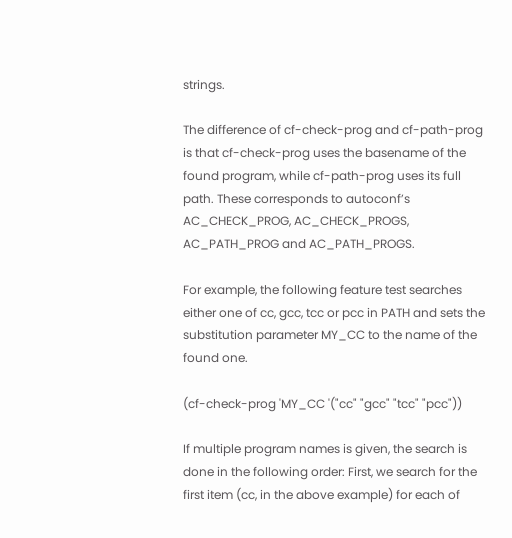strings.

The difference of cf-check-prog and cf-path-prog is that cf-check-prog uses the basename of the found program, while cf-path-prog uses its full path. These corresponds to autoconf’s AC_CHECK_PROG, AC_CHECK_PROGS, AC_PATH_PROG and AC_PATH_PROGS.

For example, the following feature test searches either one of cc, gcc, tcc or pcc in PATH and sets the substitution parameter MY_CC to the name of the found one.

(cf-check-prog 'MY_CC '("cc" "gcc" "tcc" "pcc"))

If multiple program names is given, the search is done in the following order: First, we search for the first item (cc, in the above example) for each of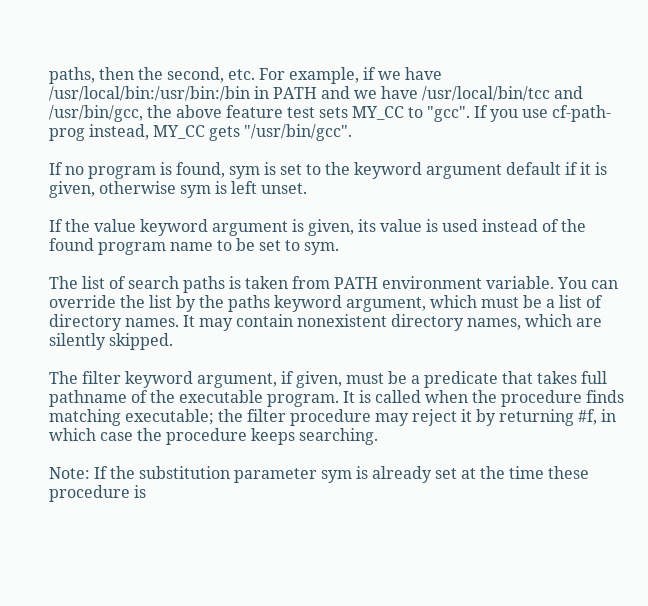paths, then the second, etc. For example, if we have /usr/local/bin:/usr/bin:/bin in PATH and we have /usr/local/bin/tcc and /usr/bin/gcc, the above feature test sets MY_CC to "gcc". If you use cf-path-prog instead, MY_CC gets "/usr/bin/gcc".

If no program is found, sym is set to the keyword argument default if it is given, otherwise sym is left unset.

If the value keyword argument is given, its value is used instead of the found program name to be set to sym.

The list of search paths is taken from PATH environment variable. You can override the list by the paths keyword argument, which must be a list of directory names. It may contain nonexistent directory names, which are silently skipped.

The filter keyword argument, if given, must be a predicate that takes full pathname of the executable program. It is called when the procedure finds matching executable; the filter procedure may reject it by returning #f, in which case the procedure keeps searching.

Note: If the substitution parameter sym is already set at the time these procedure is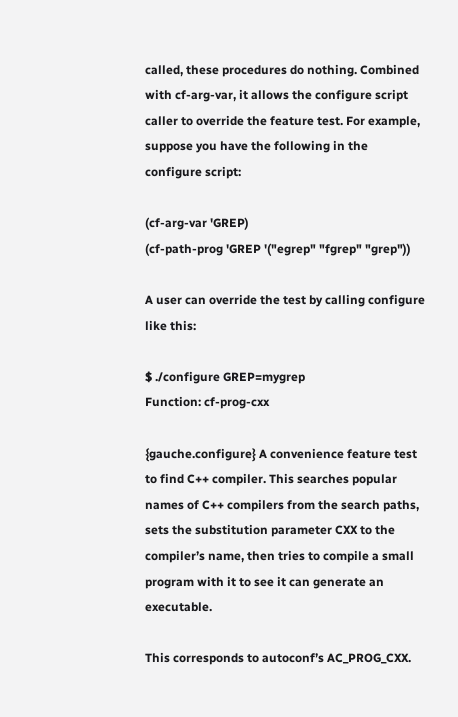called, these procedures do nothing. Combined with cf-arg-var, it allows the configure script caller to override the feature test. For example, suppose you have the following in the configure script:

(cf-arg-var 'GREP)
(cf-path-prog 'GREP '("egrep" "fgrep" "grep"))

A user can override the test by calling configure like this:

$ ./configure GREP=mygrep
Function: cf-prog-cxx

{gauche.configure} A convenience feature test to find C++ compiler. This searches popular names of C++ compilers from the search paths, sets the substitution parameter CXX to the compiler’s name, then tries to compile a small program with it to see it can generate an executable.

This corresponds to autoconf’s AC_PROG_CXX.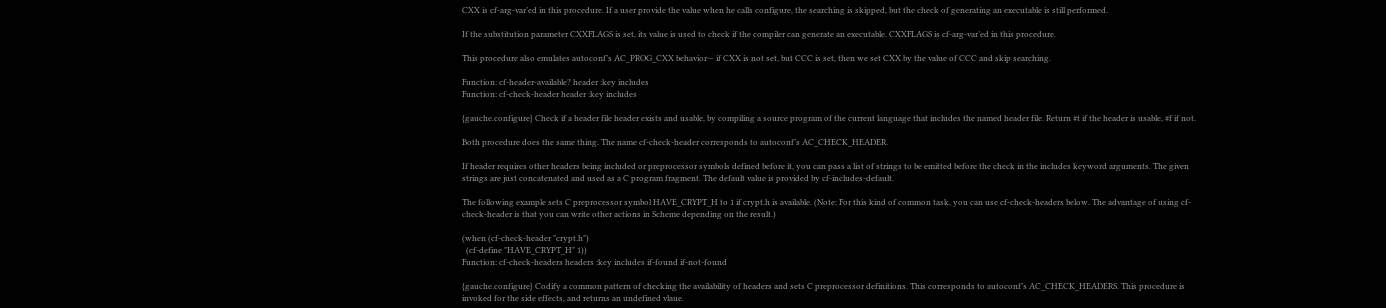CXX is cf-arg-var’ed in this procedure. If a user provide the value when he calls configure, the searching is skipped, but the check of generating an executable is still performed.

If the substitution parameter CXXFLAGS is set, its value is used to check if the compiler can generate an executable. CXXFLAGS is cf-arg-var’ed in this procedure.

This procedure also emulates autoconf’s AC_PROG_CXX behavior— if CXX is not set, but CCC is set, then we set CXX by the value of CCC and skip searching.

Function: cf-header-available? header :key includes
Function: cf-check-header header :key includes

{gauche.configure} Check if a header file header exists and usable, by compiling a source program of the current language that includes the named header file. Return #t if the header is usable, #f if not.

Both procedure does the same thing. The name cf-check-header corresponds to autoconf’s AC_CHECK_HEADER.

If header requires other headers being included or preprocessor symbols defined before it, you can pass a list of strings to be emitted before the check in the includes keyword arguments. The given strings are just concatenated and used as a C program fragment. The default value is provided by cf-includes-default.

The following example sets C preprocessor symbol HAVE_CRYPT_H to 1 if crypt.h is available. (Note: For this kind of common task, you can use cf-check-headers below. The advantage of using cf-check-header is that you can write other actions in Scheme depending on the result.)

(when (cf-check-header "crypt.h")
  (cf-define "HAVE_CRYPT_H" 1))
Function: cf-check-headers headers :key includes if-found if-not-found

{gauche.configure} Codify a common pattern of checking the availability of headers and sets C preprocessor definitions. This corresponds to autoconf’s AC_CHECK_HEADERS. This procedure is invoked for the side effects, and returns an undefined vlaue.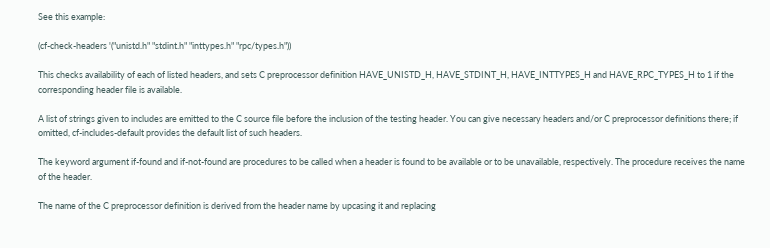See this example:

(cf-check-headers '("unistd.h" "stdint.h" "inttypes.h" "rpc/types.h"))

This checks availability of each of listed headers, and sets C preprocessor definition HAVE_UNISTD_H, HAVE_STDINT_H, HAVE_INTTYPES_H and HAVE_RPC_TYPES_H to 1 if the corresponding header file is available.

A list of strings given to includes are emitted to the C source file before the inclusion of the testing header. You can give necessary headers and/or C preprocessor definitions there; if omitted, cf-includes-default provides the default list of such headers.

The keyword argument if-found and if-not-found are procedures to be called when a header is found to be available or to be unavailable, respectively. The procedure receives the name of the header.

The name of the C preprocessor definition is derived from the header name by upcasing it and replacing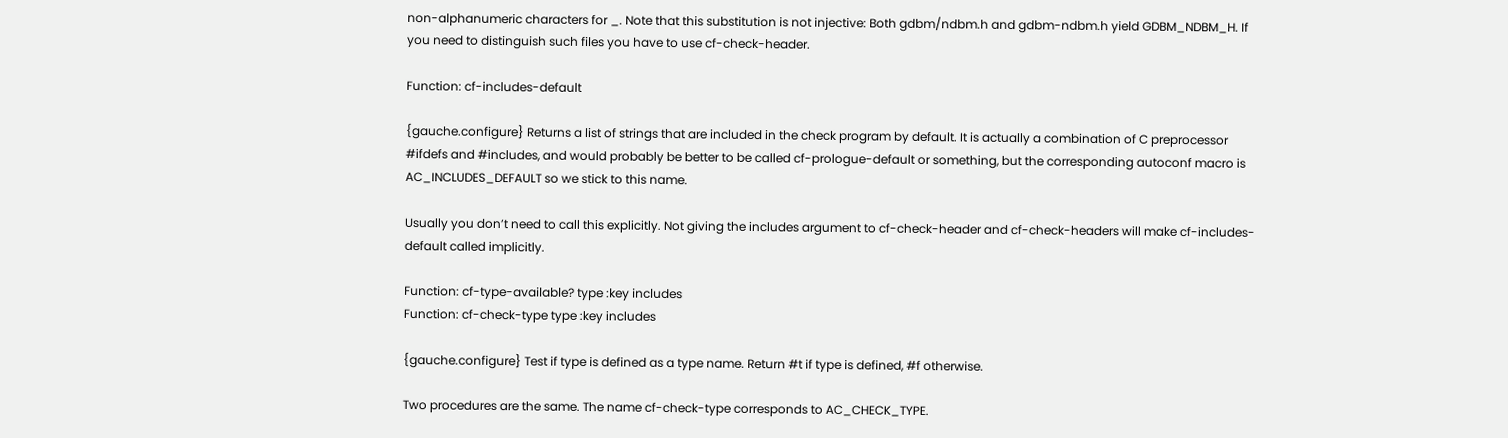non-alphanumeric characters for _. Note that this substitution is not injective: Both gdbm/ndbm.h and gdbm-ndbm.h yield GDBM_NDBM_H. If you need to distinguish such files you have to use cf-check-header.

Function: cf-includes-default

{gauche.configure} Returns a list of strings that are included in the check program by default. It is actually a combination of C preprocessor #ifdefs and #includes, and would probably be better to be called cf-prologue-default or something, but the corresponding autoconf macro is AC_INCLUDES_DEFAULT so we stick to this name.

Usually you don’t need to call this explicitly. Not giving the includes argument to cf-check-header and cf-check-headers will make cf-includes-default called implicitly.

Function: cf-type-available? type :key includes
Function: cf-check-type type :key includes

{gauche.configure} Test if type is defined as a type name. Return #t if type is defined, #f otherwise.

Two procedures are the same. The name cf-check-type corresponds to AC_CHECK_TYPE.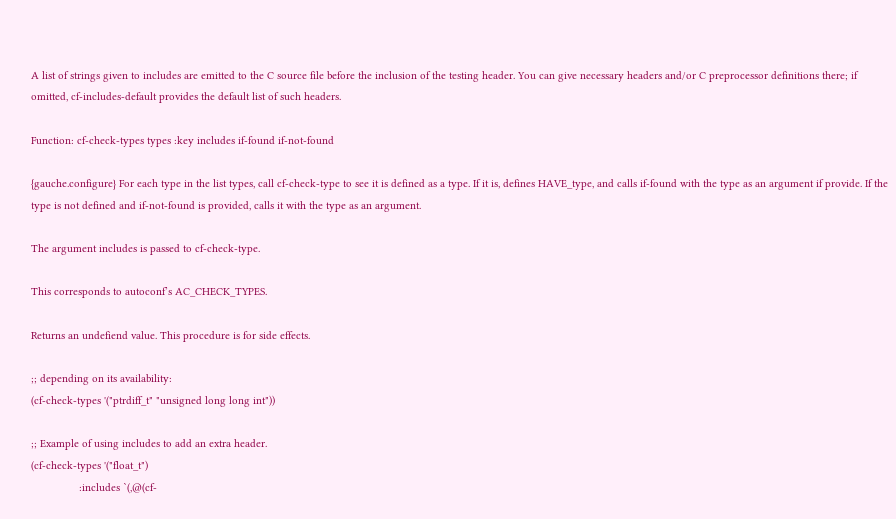A list of strings given to includes are emitted to the C source file before the inclusion of the testing header. You can give necessary headers and/or C preprocessor definitions there; if omitted, cf-includes-default provides the default list of such headers.

Function: cf-check-types types :key includes if-found if-not-found

{gauche.configure} For each type in the list types, call cf-check-type to see it is defined as a type. If it is, defines HAVE_type, and calls if-found with the type as an argument if provide. If the type is not defined and if-not-found is provided, calls it with the type as an argument.

The argument includes is passed to cf-check-type.

This corresponds to autoconf’s AC_CHECK_TYPES.

Returns an undefiend value. This procedure is for side effects.

;; depending on its availability:
(cf-check-types '("ptrdiff_t" "unsigned long long int"))

;; Example of using includes to add an extra header.
(cf-check-types '("float_t")
                :includes `(,@(cf-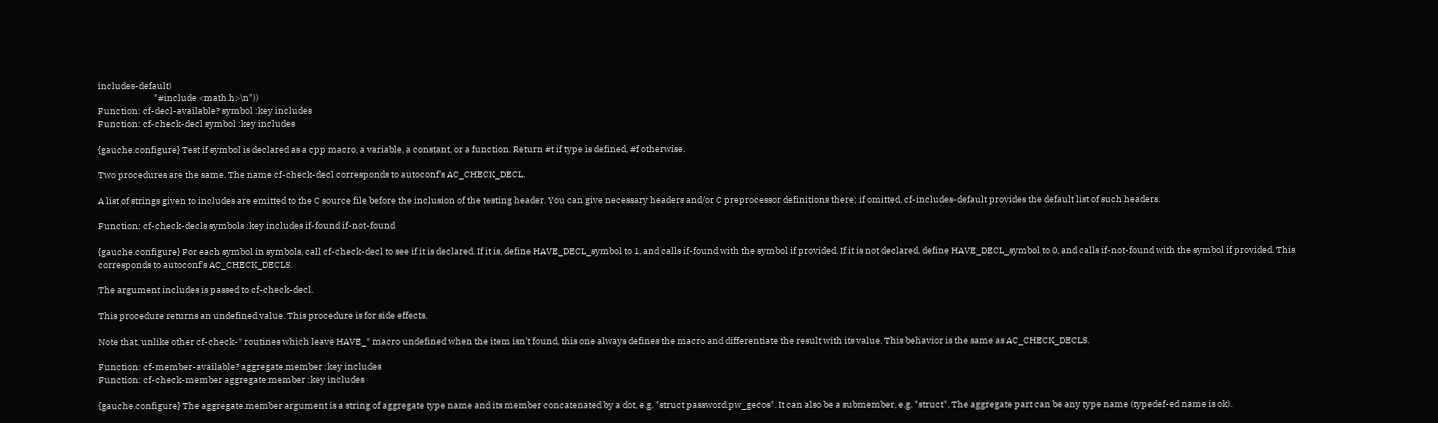includes-default)
                            "#include <math.h>\n"))
Function: cf-decl-available? symbol :key includes
Function: cf-check-decl symbol :key includes

{gauche.configure} Test if symbol is declared as a cpp macro, a variable, a constant, or a function. Return #t if type is defined, #f otherwise.

Two procedures are the same. The name cf-check-decl corresponds to autoconf’s AC_CHECK_DECL.

A list of strings given to includes are emitted to the C source file before the inclusion of the testing header. You can give necessary headers and/or C preprocessor definitions there; if omitted, cf-includes-default provides the default list of such headers.

Function: cf-check-decls symbols :key includes if-found if-not-found

{gauche.configure} For each symbol in symbols, call cf-check-decl to see if it is declared. If it is, define HAVE_DECL_symbol to 1, and calls if-found with the symbol if provided. If it is not declared, define HAVE_DECL_symbol to 0, and calls if-not-found with the symbol if provided. This corresponds to autoconf’s AC_CHECK_DECLS.

The argument includes is passed to cf-check-decl.

This procedure returns an undefined value. This procedure is for side effects.

Note that, unlike other cf-check-* routines which leave HAVE_* macro undefined when the item isn’t found, this one always defines the macro and differentiate the result with its value. This behavior is the same as AC_CHECK_DECLS.

Function: cf-member-available? aggregate.member :key includes
Function: cf-check-member aggregate.member :key includes

{gauche.configure} The aggregate.member argument is a string of aggregate type name and its member concatenated by a dot, e.g. "struct password.pw_gecos". It can also be a submember, e.g. "struct". The aggregate part can be any type name (typedef-ed name is ok).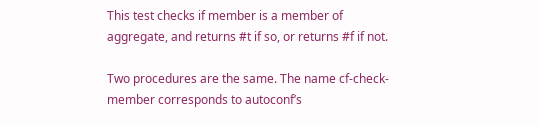This test checks if member is a member of aggregate, and returns #t if so, or returns #f if not.

Two procedures are the same. The name cf-check-member corresponds to autoconf’s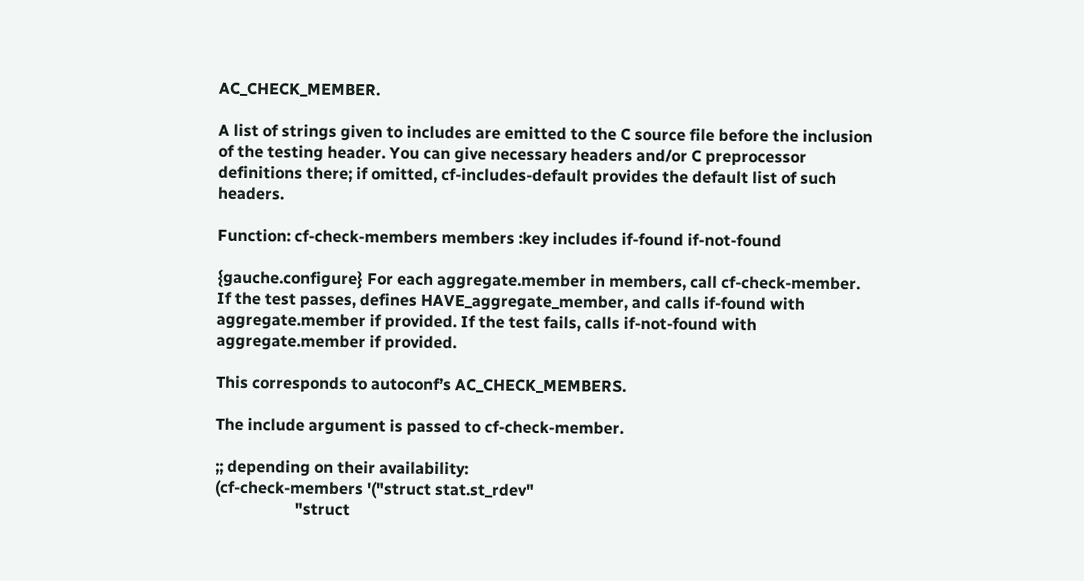AC_CHECK_MEMBER.

A list of strings given to includes are emitted to the C source file before the inclusion of the testing header. You can give necessary headers and/or C preprocessor definitions there; if omitted, cf-includes-default provides the default list of such headers.

Function: cf-check-members members :key includes if-found if-not-found

{gauche.configure} For each aggregate.member in members, call cf-check-member. If the test passes, defines HAVE_aggregate_member, and calls if-found with aggregate.member if provided. If the test fails, calls if-not-found with aggregate.member if provided.

This corresponds to autoconf’s AC_CHECK_MEMBERS.

The include argument is passed to cf-check-member.

;; depending on their availability:
(cf-check-members '("struct stat.st_rdev"
                    "struct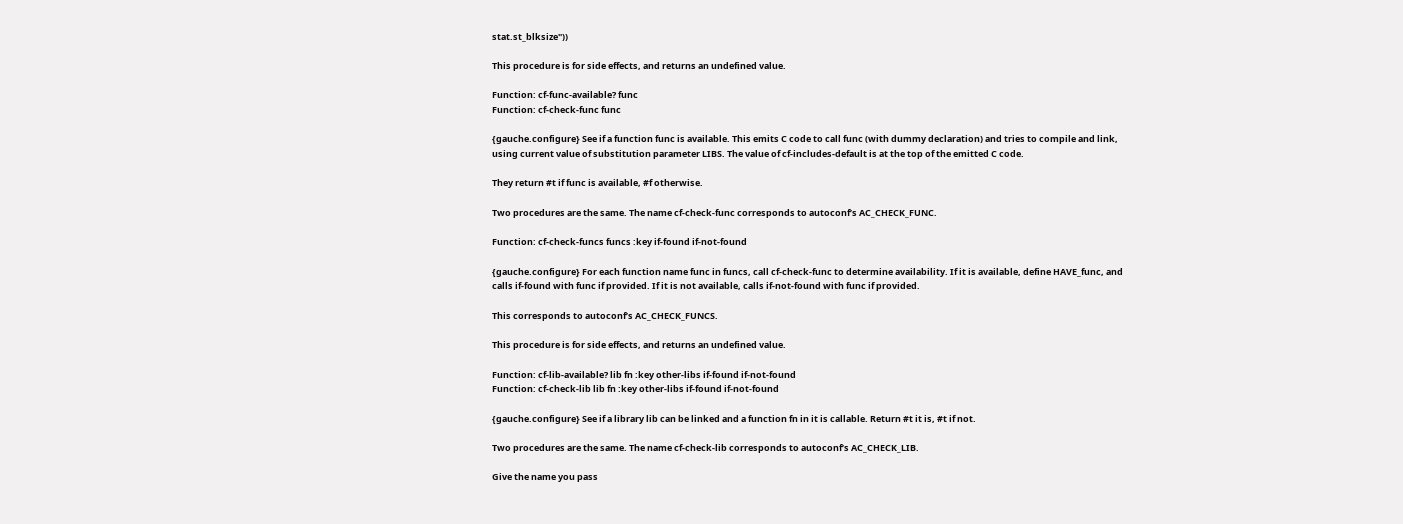stat.st_blksize"))

This procedure is for side effects, and returns an undefined value.

Function: cf-func-available? func
Function: cf-check-func func

{gauche.configure} See if a function func is available. This emits C code to call func (with dummy declaration) and tries to compile and link, using current value of substitution parameter LIBS. The value of cf-includes-default is at the top of the emitted C code.

They return #t if func is available, #f otherwise.

Two procedures are the same. The name cf-check-func corresponds to autoconf’s AC_CHECK_FUNC.

Function: cf-check-funcs funcs :key if-found if-not-found

{gauche.configure} For each function name func in funcs, call cf-check-func to determine availability. If it is available, define HAVE_func, and calls if-found with func if provided. If it is not available, calls if-not-found with func if provided.

This corresponds to autoconf’s AC_CHECK_FUNCS.

This procedure is for side effects, and returns an undefined value.

Function: cf-lib-available? lib fn :key other-libs if-found if-not-found
Function: cf-check-lib lib fn :key other-libs if-found if-not-found

{gauche.configure} See if a library lib can be linked and a function fn in it is callable. Return #t it is, #t if not.

Two procedures are the same. The name cf-check-lib corresponds to autoconf’s AC_CHECK_LIB.

Give the name you pass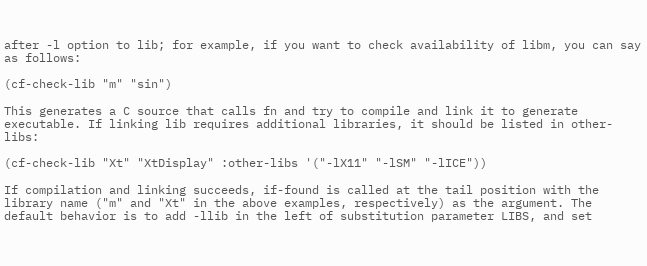after -l option to lib; for example, if you want to check availability of libm, you can say as follows:

(cf-check-lib "m" "sin")

This generates a C source that calls fn and try to compile and link it to generate executable. If linking lib requires additional libraries, it should be listed in other-libs:

(cf-check-lib "Xt" "XtDisplay" :other-libs '("-lX11" "-lSM" "-lICE"))

If compilation and linking succeeds, if-found is called at the tail position with the library name ("m" and "Xt" in the above examples, respectively) as the argument. The default behavior is to add -llib in the left of substitution parameter LIBS, and set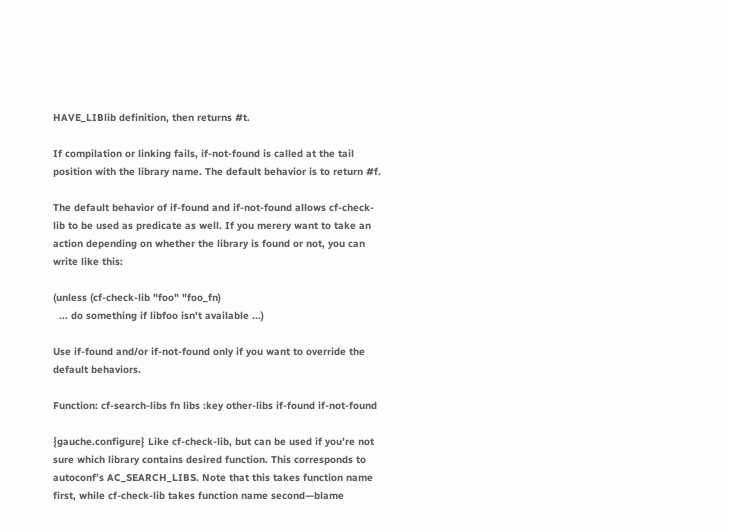HAVE_LIBlib definition, then returns #t.

If compilation or linking fails, if-not-found is called at the tail position with the library name. The default behavior is to return #f.

The default behavior of if-found and if-not-found allows cf-check-lib to be used as predicate as well. If you merery want to take an action depending on whether the library is found or not, you can write like this:

(unless (cf-check-lib "foo" "foo_fn)
  ... do something if libfoo isn't available ...)

Use if-found and/or if-not-found only if you want to override the default behaviors.

Function: cf-search-libs fn libs :key other-libs if-found if-not-found

{gauche.configure} Like cf-check-lib, but can be used if you’re not sure which library contains desired function. This corresponds to autoconf’s AC_SEARCH_LIBS. Note that this takes function name first, while cf-check-lib takes function name second—blame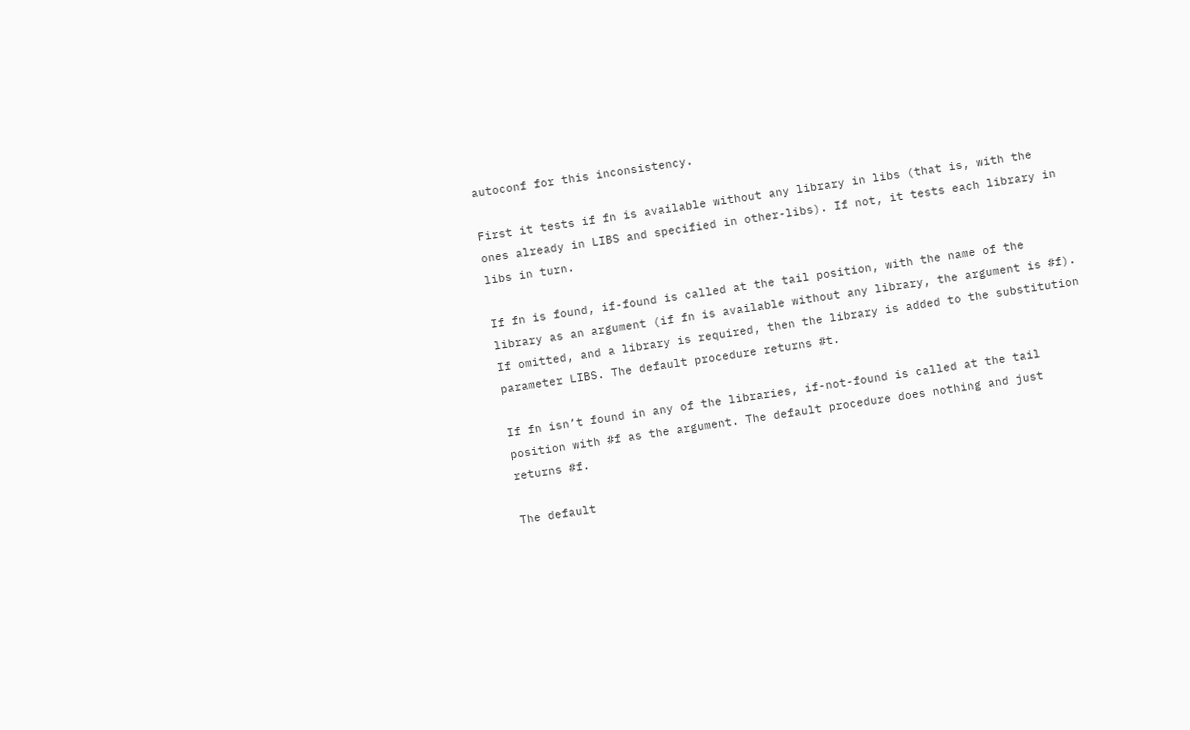autoconf for this inconsistency.

First it tests if fn is available without any library in libs (that is, with the ones already in LIBS and specified in other-libs). If not, it tests each library in libs in turn.

If fn is found, if-found is called at the tail position, with the name of the library as an argument (if fn is available without any library, the argument is #f). If omitted, and a library is required, then the library is added to the substitution parameter LIBS. The default procedure returns #t.

If fn isn’t found in any of the libraries, if-not-found is called at the tail position with #f as the argument. The default procedure does nothing and just returns #f.

The default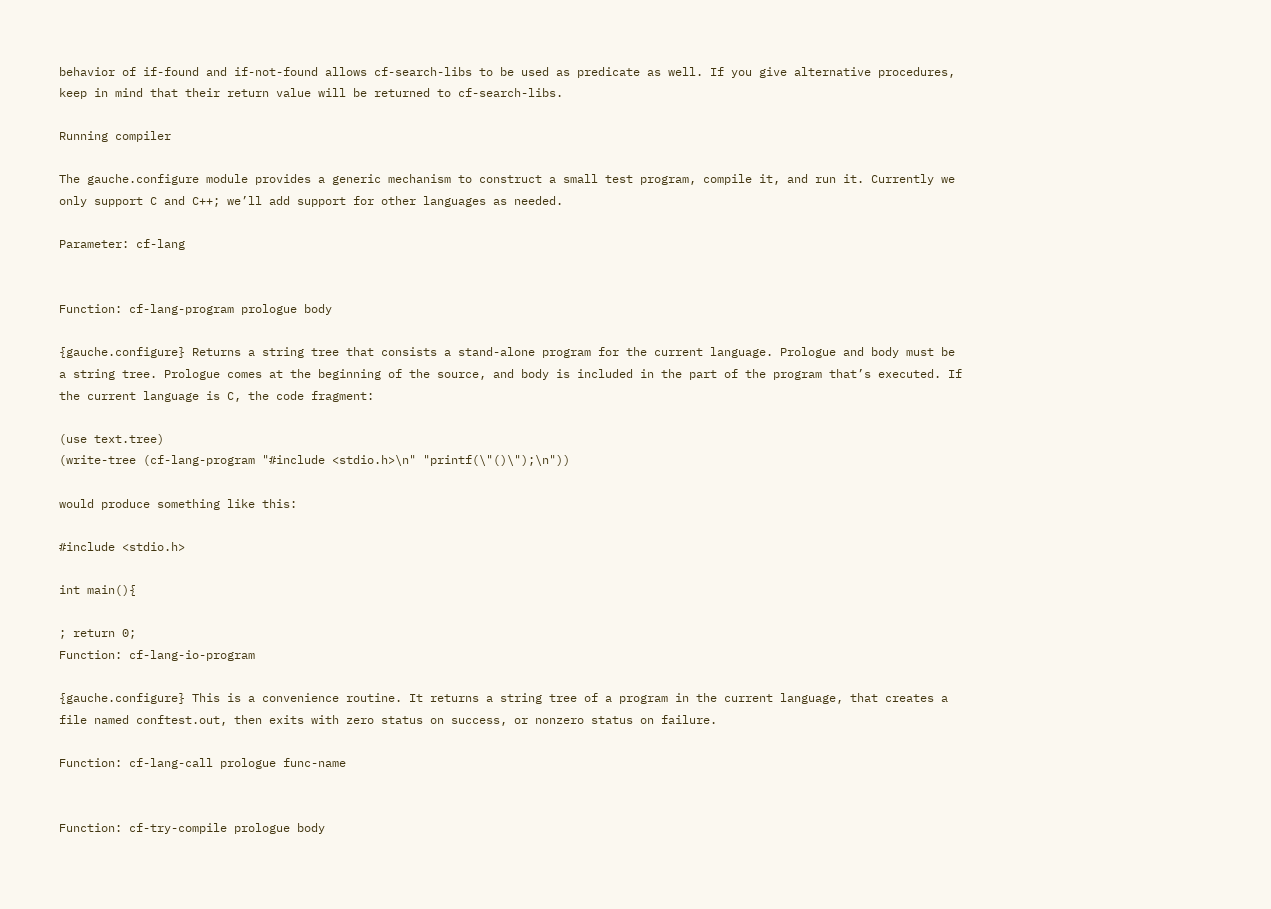behavior of if-found and if-not-found allows cf-search-libs to be used as predicate as well. If you give alternative procedures, keep in mind that their return value will be returned to cf-search-libs.

Running compiler

The gauche.configure module provides a generic mechanism to construct a small test program, compile it, and run it. Currently we only support C and C++; we’ll add support for other languages as needed.

Parameter: cf-lang


Function: cf-lang-program prologue body

{gauche.configure} Returns a string tree that consists a stand-alone program for the current language. Prologue and body must be a string tree. Prologue comes at the beginning of the source, and body is included in the part of the program that’s executed. If the current language is C, the code fragment:

(use text.tree)
(write-tree (cf-lang-program "#include <stdio.h>\n" "printf(\"()\");\n"))

would produce something like this:

#include <stdio.h>

int main(){

; return 0;
Function: cf-lang-io-program

{gauche.configure} This is a convenience routine. It returns a string tree of a program in the current language, that creates a file named conftest.out, then exits with zero status on success, or nonzero status on failure.

Function: cf-lang-call prologue func-name


Function: cf-try-compile prologue body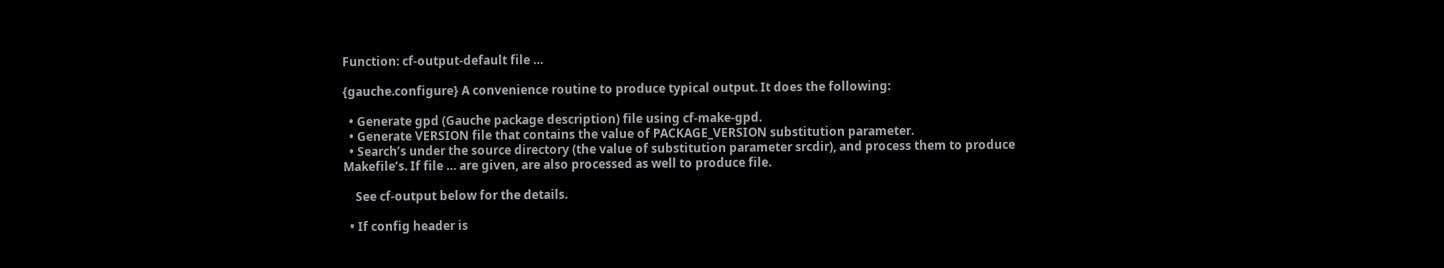Function: cf-output-default file …

{gauche.configure} A convenience routine to produce typical output. It does the following:

  • Generate gpd (Gauche package description) file using cf-make-gpd.
  • Generate VERSION file that contains the value of PACKAGE_VERSION substitution parameter.
  • Search’s under the source directory (the value of substitution parameter srcdir), and process them to produce Makefile’s. If file … are given, are also processed as well to produce file.

    See cf-output below for the details.

  • If config header is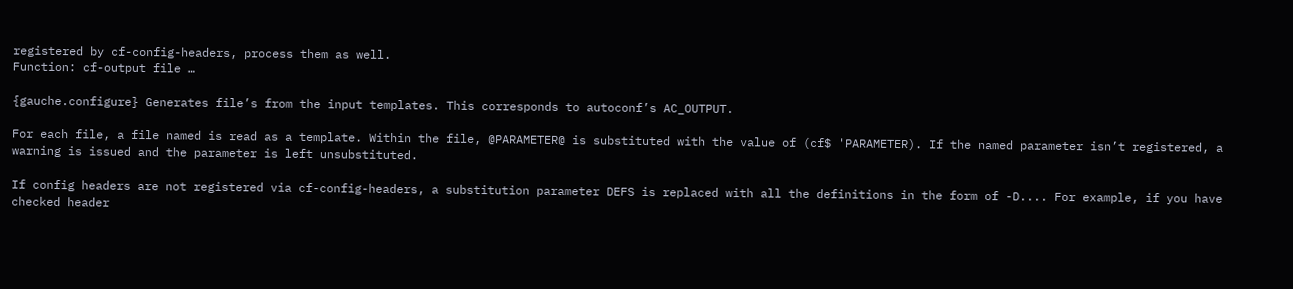registered by cf-config-headers, process them as well.
Function: cf-output file …

{gauche.configure} Generates file’s from the input templates. This corresponds to autoconf’s AC_OUTPUT.

For each file, a file named is read as a template. Within the file, @PARAMETER@ is substituted with the value of (cf$ 'PARAMETER). If the named parameter isn’t registered, a warning is issued and the parameter is left unsubstituted.

If config headers are not registered via cf-config-headers, a substitution parameter DEFS is replaced with all the definitions in the form of -D.... For example, if you have checked header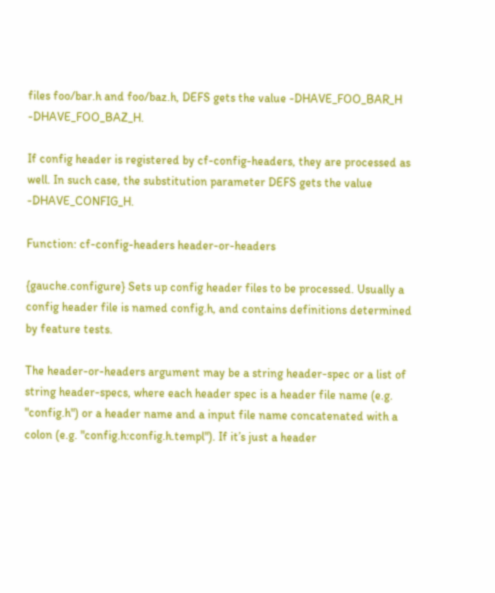files foo/bar.h and foo/baz.h, DEFS gets the value -DHAVE_FOO_BAR_H -DHAVE_FOO_BAZ_H.

If config header is registered by cf-config-headers, they are processed as well. In such case, the substitution parameter DEFS gets the value -DHAVE_CONFIG_H.

Function: cf-config-headers header-or-headers

{gauche.configure} Sets up config header files to be processed. Usually a config header file is named config.h, and contains definitions determined by feature tests.

The header-or-headers argument may be a string header-spec or a list of string header-specs, where each header spec is a header file name (e.g. "config.h") or a header name and a input file name concatenated with a colon (e.g. "config.h:config.h.templ"). If it’s just a header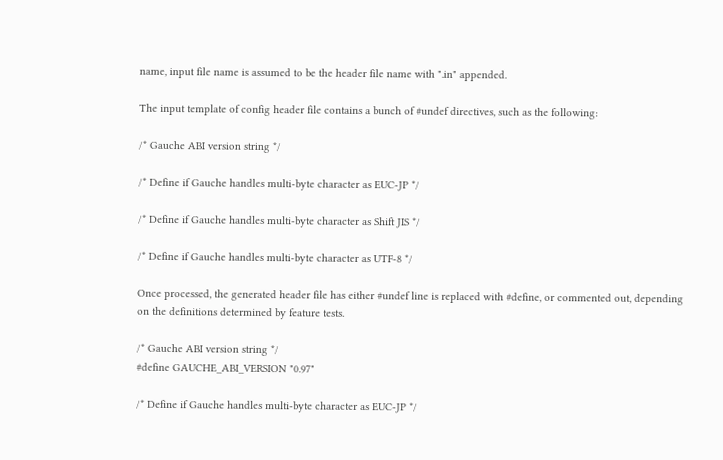name, input file name is assumed to be the header file name with ".in" appended.

The input template of config header file contains a bunch of #undef directives, such as the following:

/* Gauche ABI version string */

/* Define if Gauche handles multi-byte character as EUC-JP */

/* Define if Gauche handles multi-byte character as Shift JIS */

/* Define if Gauche handles multi-byte character as UTF-8 */

Once processed, the generated header file has either #undef line is replaced with #define, or commented out, depending on the definitions determined by feature tests.

/* Gauche ABI version string */
#define GAUCHE_ABI_VERSION "0.97"

/* Define if Gauche handles multi-byte character as EUC-JP */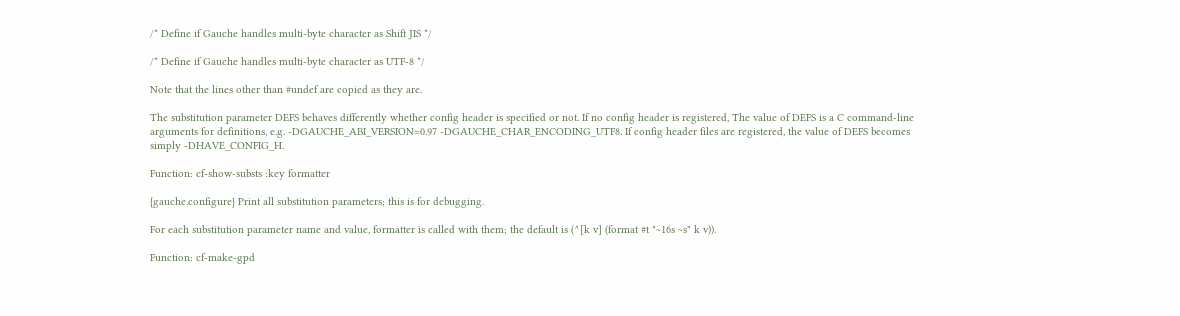/* Define if Gauche handles multi-byte character as Shift JIS */

/* Define if Gauche handles multi-byte character as UTF-8 */

Note that the lines other than #undef are copied as they are.

The substitution parameter DEFS behaves differently whether config header is specified or not. If no config header is registered, The value of DEFS is a C command-line arguments for definitions, e.g. -DGAUCHE_ABI_VERSION=0.97 -DGAUCHE_CHAR_ENCODING_UTF8. If config header files are registered, the value of DEFS becomes simply -DHAVE_CONFIG_H.

Function: cf-show-substs :key formatter

{gauche.configure} Print all substitution parameters; this is for debugging.

For each substitution parameter name and value, formatter is called with them; the default is (^[k v] (format #t "~16s ~s" k v)).

Function: cf-make-gpd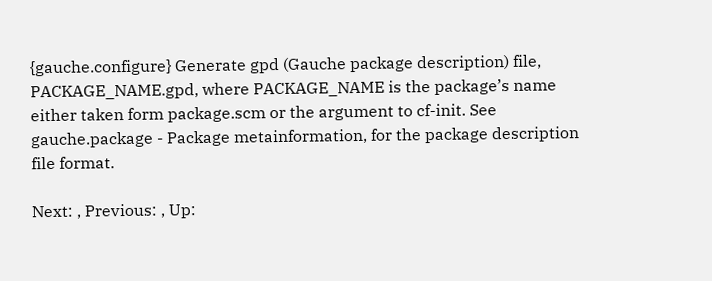{gauche.configure} Generate gpd (Gauche package description) file, PACKAGE_NAME.gpd, where PACKAGE_NAME is the package’s name either taken form package.scm or the argument to cf-init. See gauche.package - Package metainformation, for the package description file format.

Next: , Previous: , Up: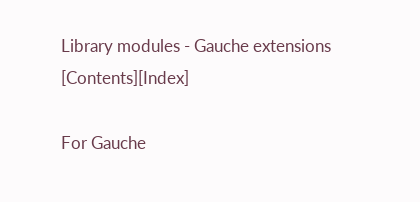Library modules - Gauche extensions   [Contents][Index]

For Gauche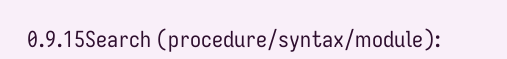0.9.15Search (procedure/syntax/module):